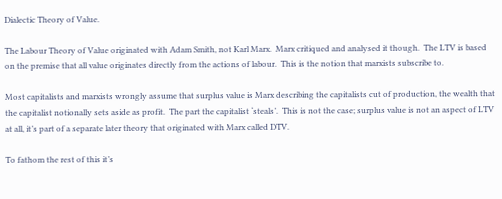Dialectic Theory of Value.

The Labour Theory of Value originated with Adam Smith, not Karl Marx.  Marx critiqued and analysed it though.  The LTV is based on the premise that all value originates directly from the actions of labour.  This is the notion that marxists subscribe to.

Most capitalists and marxists wrongly assume that surplus value is Marx describing the capitalists cut of production, the wealth that the capitalist notionally sets aside as profit.  The part the capitalist ‘steals’.  This is not the case; surplus value is not an aspect of LTV at all, it’s part of a separate later theory that originated with Marx called DTV.

To fathom the rest of this it’s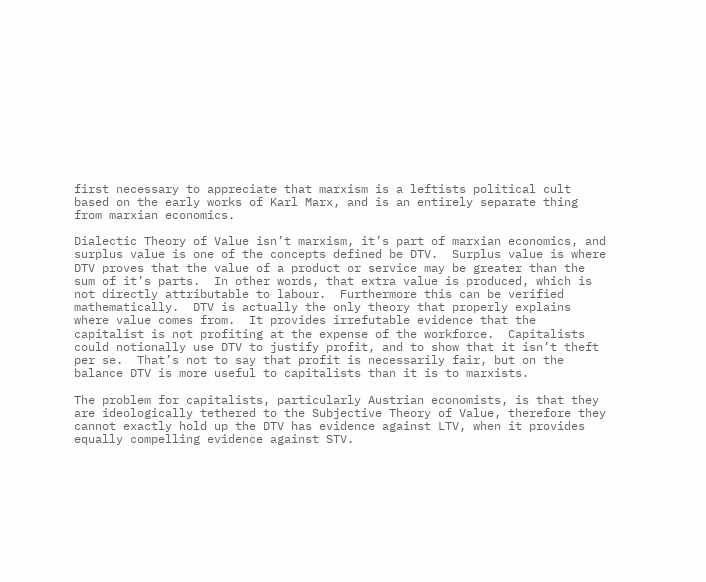first necessary to appreciate that marxism is a leftists political cult based on the early works of Karl Marx, and is an entirely separate thing from marxian economics.

Dialectic Theory of Value isn’t marxism, it’s part of marxian economics, and surplus value is one of the concepts defined be DTV.  Surplus value is where DTV proves that the value of a product or service may be greater than the sum of it’s parts.  In other words, that extra value is produced, which is not directly attributable to labour.  Furthermore this can be verified mathematically.  DTV is actually the only theory that properly explains where value comes from.  It provides irrefutable evidence that the capitalist is not profiting at the expense of the workforce.  Capitalists could notionally use DTV to justify profit, and to show that it isn’t theft per se.  That’s not to say that profit is necessarily fair, but on the balance DTV is more useful to capitalists than it is to marxists.

The problem for capitalists, particularly Austrian economists, is that they are ideologically tethered to the Subjective Theory of Value, therefore they cannot exactly hold up the DTV has evidence against LTV, when it provides equally compelling evidence against STV.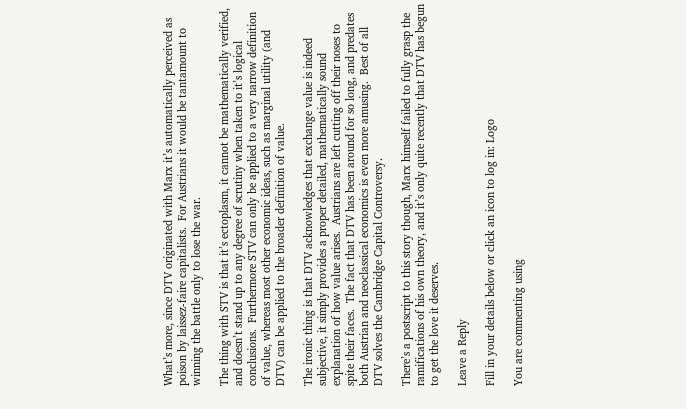What’s more, since DTV originated with Marx it’s automatically perceived as poison by laissez-faire capitalists.  For Austrians it would be tantamount to winning the battle only to lose the war.

The thing with STV is that it’s ectoplasm, it cannot be mathematically verified, and doesn’t stand up to any degree of scrutiny when taken to it’s logical conclusions.  Furthermore STV can only be applied to a very narrow definition of value, whereas most other economic ideas, such as marginal utility (and DTV) can be applied to the broader definition of value.

The ironic thing is that DTV acknowledges that exchange value is indeed subjective, it simply provides a proper detailed, mathematically sound explanation of how value arises.  Austrians are left cutting off their noses to spite their faces.  The fact that DTV has been around for so long, and predates both Austrian and neoclassical economics is even more amusing.  Best of all DTV solves the Cambridge Capital Controversy.

There’s a postscript to this story though, Marx himself failed to fully grasp the ramifications of his own theory, and it’s only quite recently that DTV has begun to get the love it deserves.

Leave a Reply

Fill in your details below or click an icon to log in: Logo

You are commenting using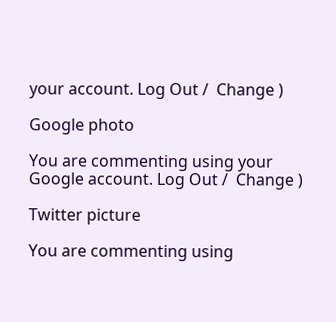your account. Log Out /  Change )

Google photo

You are commenting using your Google account. Log Out /  Change )

Twitter picture

You are commenting using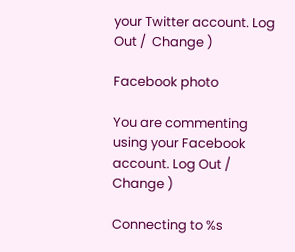your Twitter account. Log Out /  Change )

Facebook photo

You are commenting using your Facebook account. Log Out /  Change )

Connecting to %s